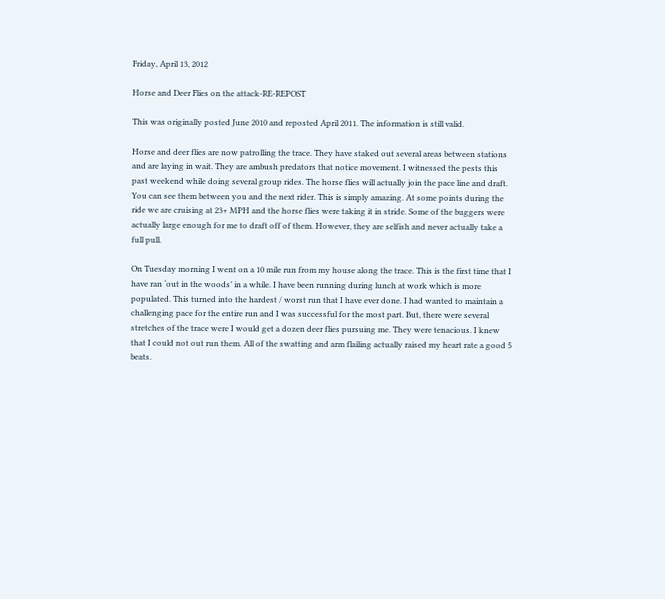Friday, April 13, 2012

Horse and Deer Flies on the attack-RE-REPOST

This was originally posted June 2010 and reposted April 2011. The information is still valid.

Horse and deer flies are now patrolling the trace. They have staked out several areas between stations and are laying in wait. They are ambush predators that notice movement. I witnessed the pests this past weekend while doing several group rides. The horse flies will actually join the pace line and draft. You can see them between you and the next rider. This is simply amazing. At some points during the ride we are cruising at 23+ MPH and the horse flies were taking it in stride. Some of the buggers were actually large enough for me to draft off of them. However, they are selfish and never actually take a full pull.

On Tuesday morning I went on a 10 mile run from my house along the trace. This is the first time that I have ran ‘out in the woods’ in a while. I have been running during lunch at work which is more populated. This turned into the hardest / worst run that I have ever done. I had wanted to maintain a challenging pace for the entire run and I was successful for the most part. But, there were several stretches of the trace were I would get a dozen deer flies pursuing me. They were tenacious. I knew that I could not out run them. All of the swatting and arm flailing actually raised my heart rate a good 5 beats.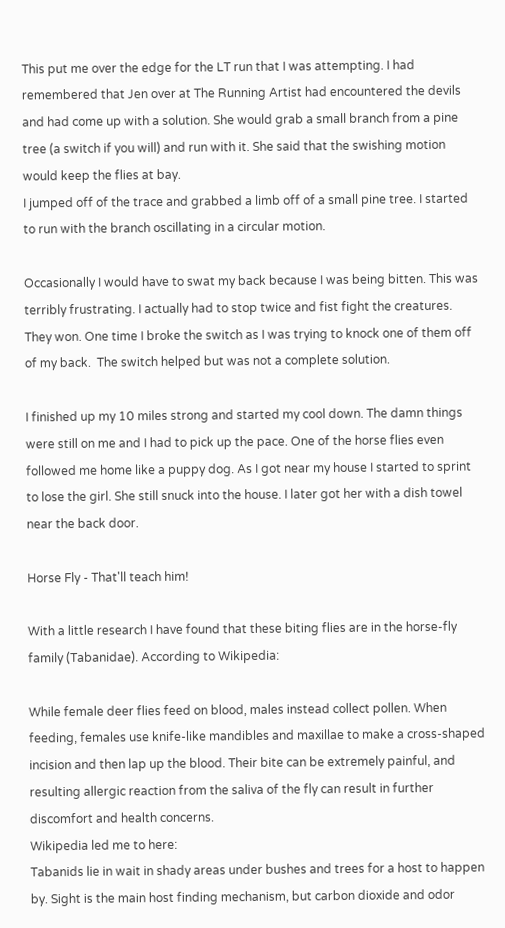This put me over the edge for the LT run that I was attempting. I had remembered that Jen over at The Running Artist had encountered the devils and had come up with a solution. She would grab a small branch from a pine tree (a switch if you will) and run with it. She said that the swishing motion would keep the flies at bay.
I jumped off of the trace and grabbed a limb off of a small pine tree. I started to run with the branch oscillating in a circular motion.

Occasionally I would have to swat my back because I was being bitten. This was terribly frustrating. I actually had to stop twice and fist fight the creatures. They won. One time I broke the switch as I was trying to knock one of them off of my back.  The switch helped but was not a complete solution.

I finished up my 10 miles strong and started my cool down. The damn things were still on me and I had to pick up the pace. One of the horse flies even followed me home like a puppy dog. As I got near my house I started to sprint to lose the girl. She still snuck into the house. I later got her with a dish towel near the back door.

Horse Fly - That'll teach him!

With a little research I have found that these biting flies are in the horse-fly family (Tabanidae). According to Wikipedia:

While female deer flies feed on blood, males instead collect pollen. When feeding, females use knife-like mandibles and maxillae to make a cross-shaped incision and then lap up the blood. Their bite can be extremely painful, and resulting allergic reaction from the saliva of the fly can result in further discomfort and health concerns.
Wikipedia led me to here:
Tabanids lie in wait in shady areas under bushes and trees for a host to happen by. Sight is the main host finding mechanism, but carbon dioxide and odor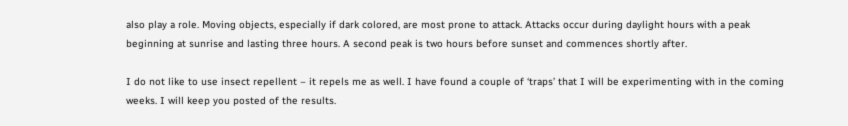also play a role. Moving objects, especially if dark colored, are most prone to attack. Attacks occur during daylight hours with a peak beginning at sunrise and lasting three hours. A second peak is two hours before sunset and commences shortly after.

I do not like to use insect repellent – it repels me as well. I have found a couple of ‘traps’ that I will be experimenting with in the coming weeks. I will keep you posted of the results.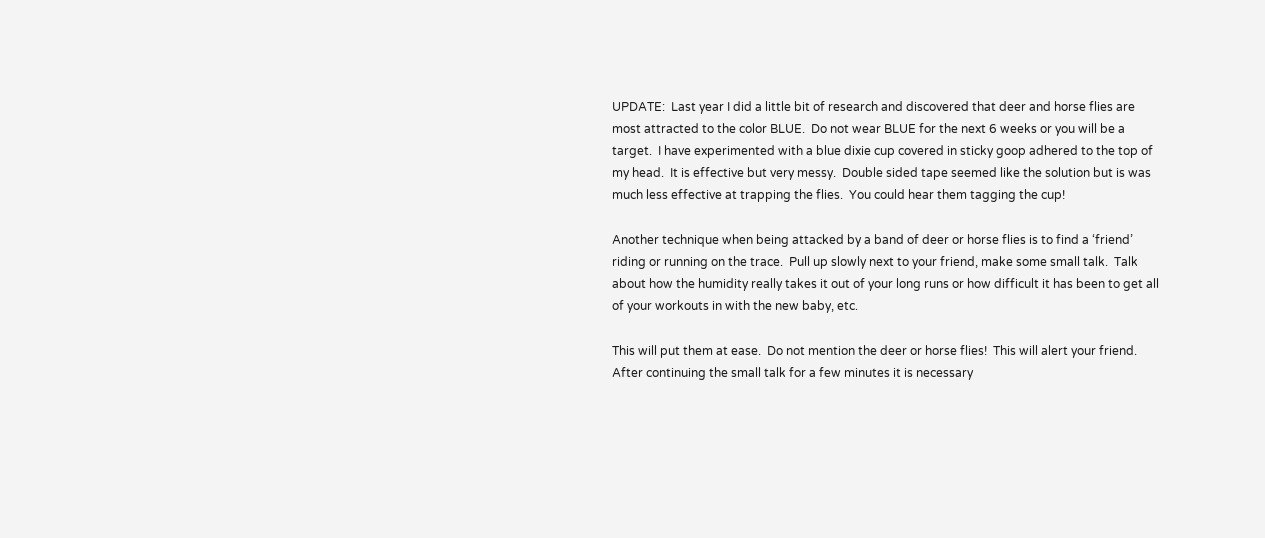UPDATE:  Last year I did a little bit of research and discovered that deer and horse flies are most attracted to the color BLUE.  Do not wear BLUE for the next 6 weeks or you will be a target.  I have experimented with a blue dixie cup covered in sticky goop adhered to the top of my head.  It is effective but very messy.  Double sided tape seemed like the solution but is was much less effective at trapping the flies.  You could hear them tagging the cup!

Another technique when being attacked by a band of deer or horse flies is to find a ‘friend’ riding or running on the trace.  Pull up slowly next to your friend, make some small talk.  Talk about how the humidity really takes it out of your long runs or how difficult it has been to get all of your workouts in with the new baby, etc.

This will put them at ease.  Do not mention the deer or horse flies!  This will alert your friend.  After continuing the small talk for a few minutes it is necessary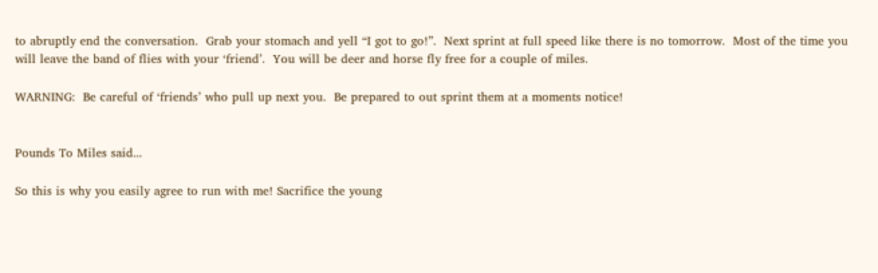to abruptly end the conversation.  Grab your stomach and yell “I got to go!”.  Next sprint at full speed like there is no tomorrow.  Most of the time you will leave the band of flies with your ‘friend’.  You will be deer and horse fly free for a couple of miles.

WARNING:  Be careful of ‘friends’ who pull up next you.  Be prepared to out sprint them at a moments notice!


Pounds To Miles said...

So this is why you easily agree to run with me! Sacrifice the young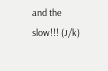and the slow!!! (J/k)